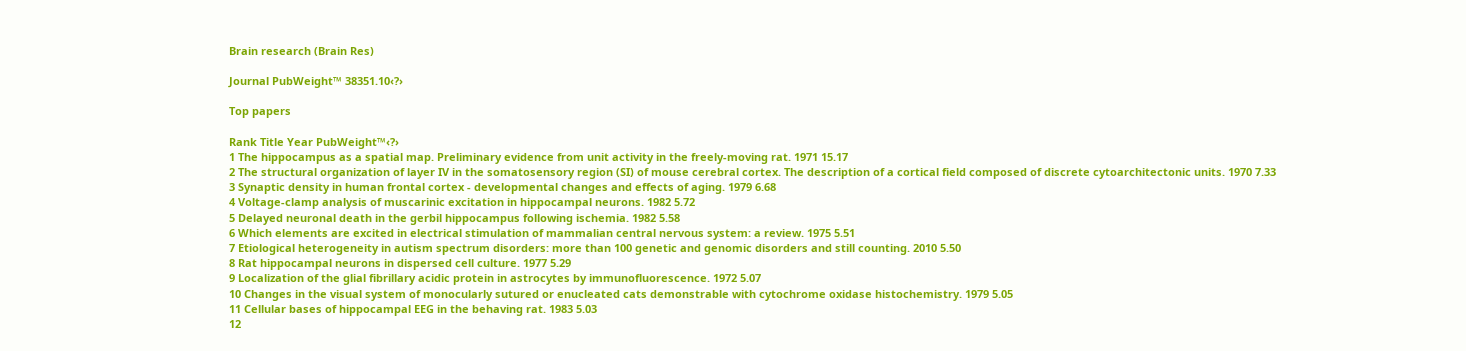Brain research (Brain Res)

Journal PubWeight™ 38351.10‹?›

Top papers

Rank Title Year PubWeight™‹?›
1 The hippocampus as a spatial map. Preliminary evidence from unit activity in the freely-moving rat. 1971 15.17
2 The structural organization of layer IV in the somatosensory region (SI) of mouse cerebral cortex. The description of a cortical field composed of discrete cytoarchitectonic units. 1970 7.33
3 Synaptic density in human frontal cortex - developmental changes and effects of aging. 1979 6.68
4 Voltage-clamp analysis of muscarinic excitation in hippocampal neurons. 1982 5.72
5 Delayed neuronal death in the gerbil hippocampus following ischemia. 1982 5.58
6 Which elements are excited in electrical stimulation of mammalian central nervous system: a review. 1975 5.51
7 Etiological heterogeneity in autism spectrum disorders: more than 100 genetic and genomic disorders and still counting. 2010 5.50
8 Rat hippocampal neurons in dispersed cell culture. 1977 5.29
9 Localization of the glial fibrillary acidic protein in astrocytes by immunofluorescence. 1972 5.07
10 Changes in the visual system of monocularly sutured or enucleated cats demonstrable with cytochrome oxidase histochemistry. 1979 5.05
11 Cellular bases of hippocampal EEG in the behaving rat. 1983 5.03
12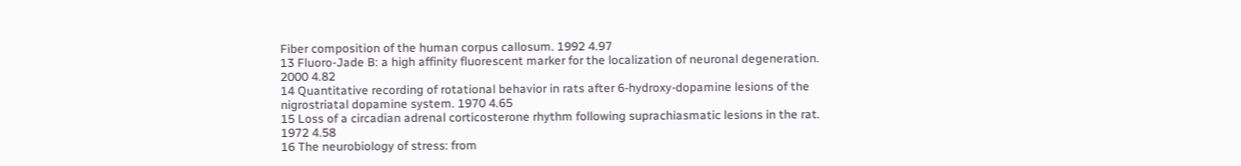Fiber composition of the human corpus callosum. 1992 4.97
13 Fluoro-Jade B: a high affinity fluorescent marker for the localization of neuronal degeneration. 2000 4.82
14 Quantitative recording of rotational behavior in rats after 6-hydroxy-dopamine lesions of the nigrostriatal dopamine system. 1970 4.65
15 Loss of a circadian adrenal corticosterone rhythm following suprachiasmatic lesions in the rat. 1972 4.58
16 The neurobiology of stress: from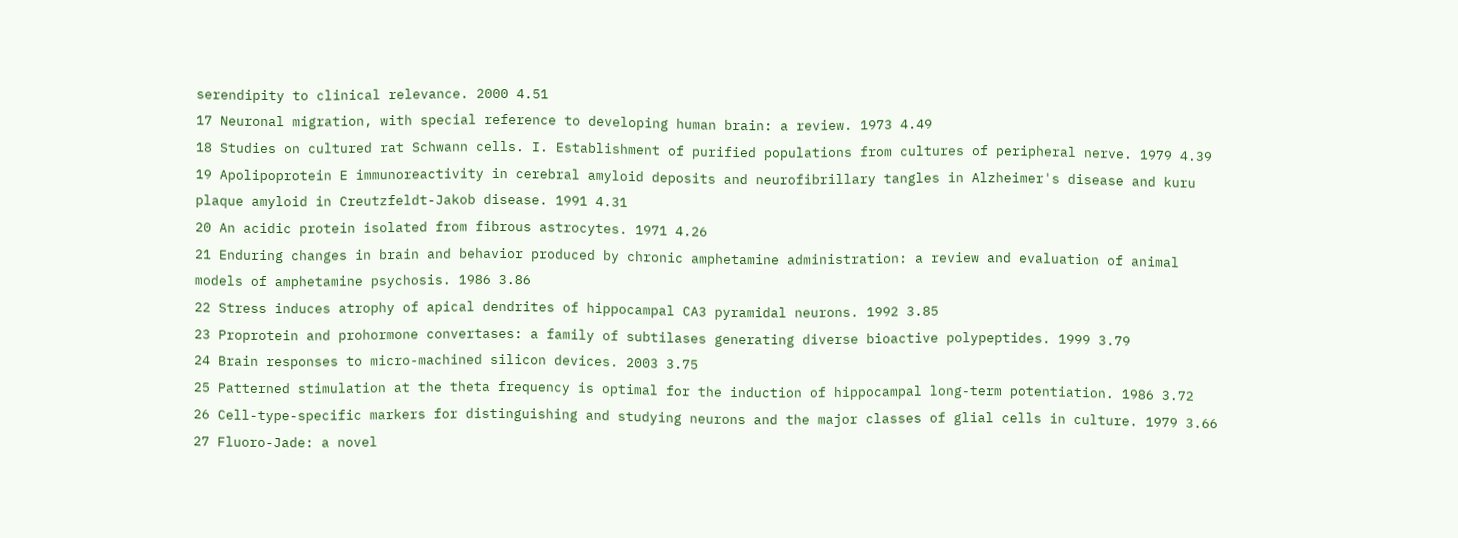serendipity to clinical relevance. 2000 4.51
17 Neuronal migration, with special reference to developing human brain: a review. 1973 4.49
18 Studies on cultured rat Schwann cells. I. Establishment of purified populations from cultures of peripheral nerve. 1979 4.39
19 Apolipoprotein E immunoreactivity in cerebral amyloid deposits and neurofibrillary tangles in Alzheimer's disease and kuru plaque amyloid in Creutzfeldt-Jakob disease. 1991 4.31
20 An acidic protein isolated from fibrous astrocytes. 1971 4.26
21 Enduring changes in brain and behavior produced by chronic amphetamine administration: a review and evaluation of animal models of amphetamine psychosis. 1986 3.86
22 Stress induces atrophy of apical dendrites of hippocampal CA3 pyramidal neurons. 1992 3.85
23 Proprotein and prohormone convertases: a family of subtilases generating diverse bioactive polypeptides. 1999 3.79
24 Brain responses to micro-machined silicon devices. 2003 3.75
25 Patterned stimulation at the theta frequency is optimal for the induction of hippocampal long-term potentiation. 1986 3.72
26 Cell-type-specific markers for distinguishing and studying neurons and the major classes of glial cells in culture. 1979 3.66
27 Fluoro-Jade: a novel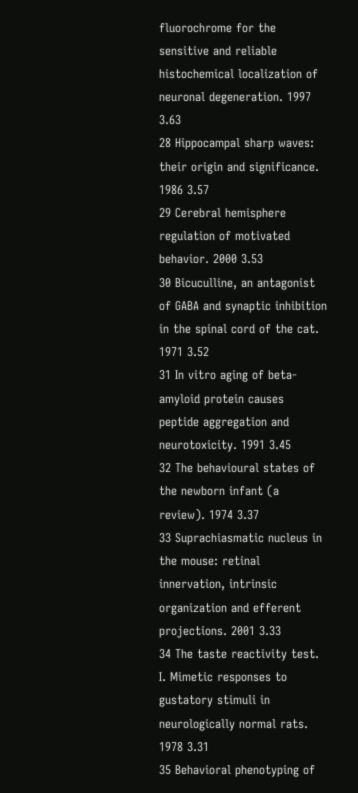fluorochrome for the sensitive and reliable histochemical localization of neuronal degeneration. 1997 3.63
28 Hippocampal sharp waves: their origin and significance. 1986 3.57
29 Cerebral hemisphere regulation of motivated behavior. 2000 3.53
30 Bicuculline, an antagonist of GABA and synaptic inhibition in the spinal cord of the cat. 1971 3.52
31 In vitro aging of beta-amyloid protein causes peptide aggregation and neurotoxicity. 1991 3.45
32 The behavioural states of the newborn infant (a review). 1974 3.37
33 Suprachiasmatic nucleus in the mouse: retinal innervation, intrinsic organization and efferent projections. 2001 3.33
34 The taste reactivity test. I. Mimetic responses to gustatory stimuli in neurologically normal rats. 1978 3.31
35 Behavioral phenotyping of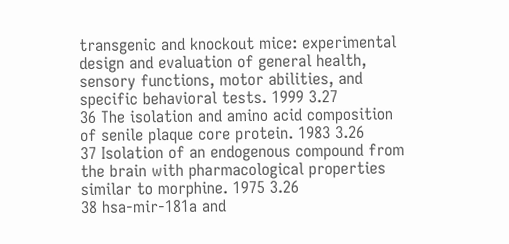transgenic and knockout mice: experimental design and evaluation of general health, sensory functions, motor abilities, and specific behavioral tests. 1999 3.27
36 The isolation and amino acid composition of senile plaque core protein. 1983 3.26
37 Isolation of an endogenous compound from the brain with pharmacological properties similar to morphine. 1975 3.26
38 hsa-mir-181a and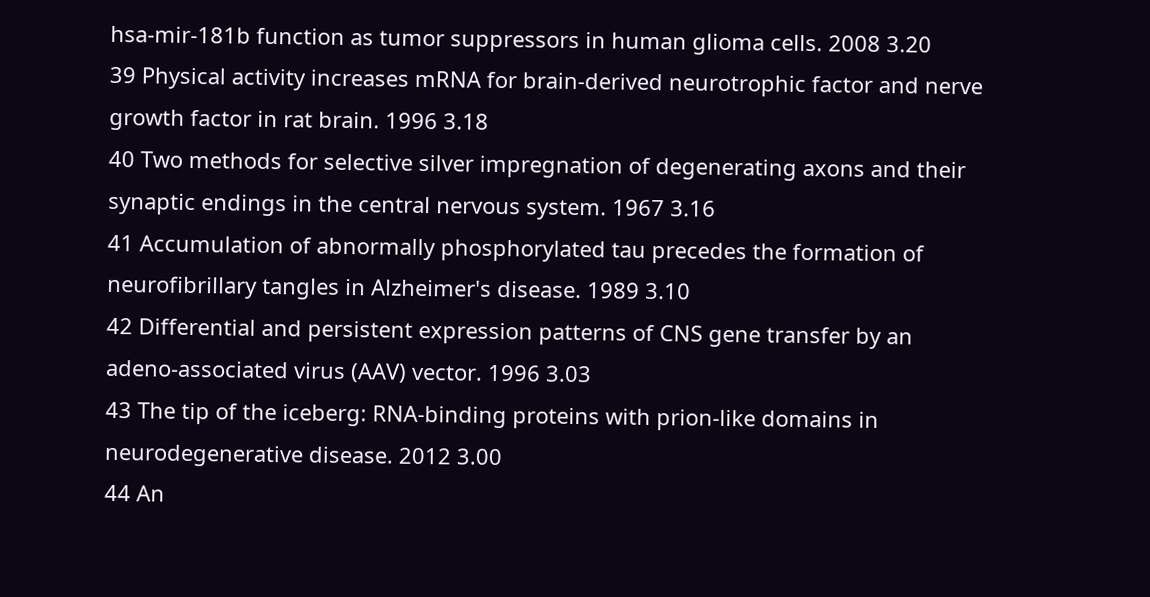hsa-mir-181b function as tumor suppressors in human glioma cells. 2008 3.20
39 Physical activity increases mRNA for brain-derived neurotrophic factor and nerve growth factor in rat brain. 1996 3.18
40 Two methods for selective silver impregnation of degenerating axons and their synaptic endings in the central nervous system. 1967 3.16
41 Accumulation of abnormally phosphorylated tau precedes the formation of neurofibrillary tangles in Alzheimer's disease. 1989 3.10
42 Differential and persistent expression patterns of CNS gene transfer by an adeno-associated virus (AAV) vector. 1996 3.03
43 The tip of the iceberg: RNA-binding proteins with prion-like domains in neurodegenerative disease. 2012 3.00
44 An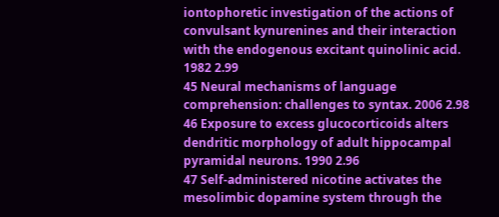iontophoretic investigation of the actions of convulsant kynurenines and their interaction with the endogenous excitant quinolinic acid. 1982 2.99
45 Neural mechanisms of language comprehension: challenges to syntax. 2006 2.98
46 Exposure to excess glucocorticoids alters dendritic morphology of adult hippocampal pyramidal neurons. 1990 2.96
47 Self-administered nicotine activates the mesolimbic dopamine system through the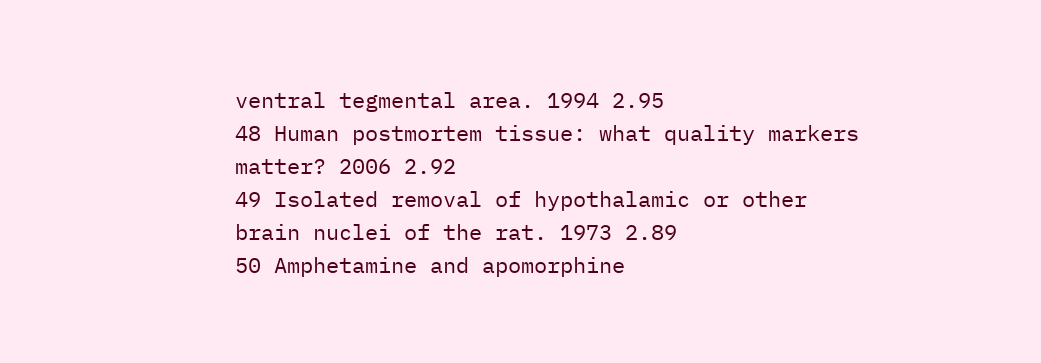ventral tegmental area. 1994 2.95
48 Human postmortem tissue: what quality markers matter? 2006 2.92
49 Isolated removal of hypothalamic or other brain nuclei of the rat. 1973 2.89
50 Amphetamine and apomorphine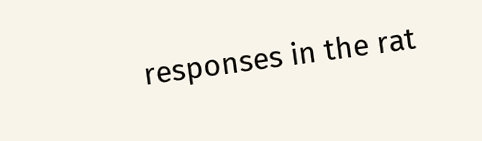responses in the rat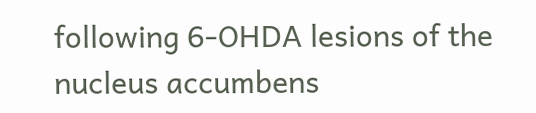following 6-OHDA lesions of the nucleus accumbens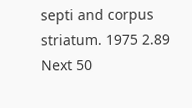septi and corpus striatum. 1975 2.89
Next 50